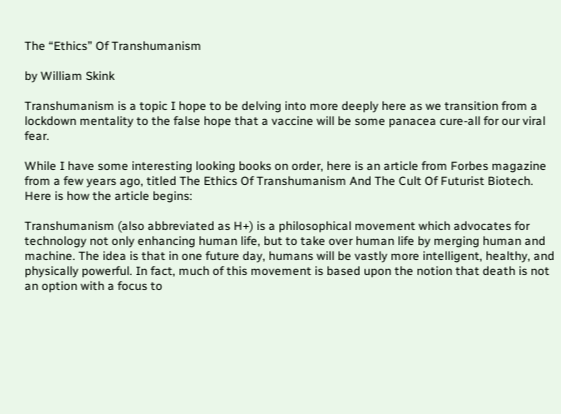The “Ethics” Of Transhumanism

by William Skink

Transhumanism is a topic I hope to be delving into more deeply here as we transition from a lockdown mentality to the false hope that a vaccine will be some panacea cure-all for our viral fear.

While I have some interesting looking books on order, here is an article from Forbes magazine from a few years ago, titled The Ethics Of Transhumanism And The Cult Of Futurist Biotech. Here is how the article begins:

Transhumanism (also abbreviated as H+) is a philosophical movement which advocates for technology not only enhancing human life, but to take over human life by merging human and machine. The idea is that in one future day, humans will be vastly more intelligent, healthy, and physically powerful. In fact, much of this movement is based upon the notion that death is not an option with a focus to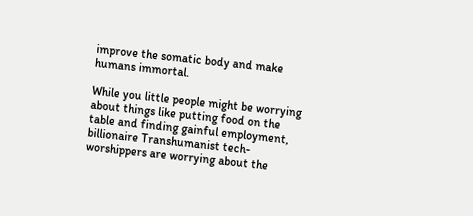improve the somatic body and make humans immortal.

While you little people might be worrying about things like putting food on the table and finding gainful employment, billionaire Transhumanist tech-worshippers are worrying about the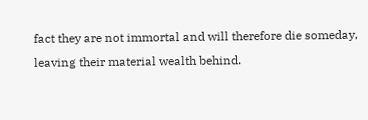fact they are not immortal and will therefore die someday, leaving their material wealth behind.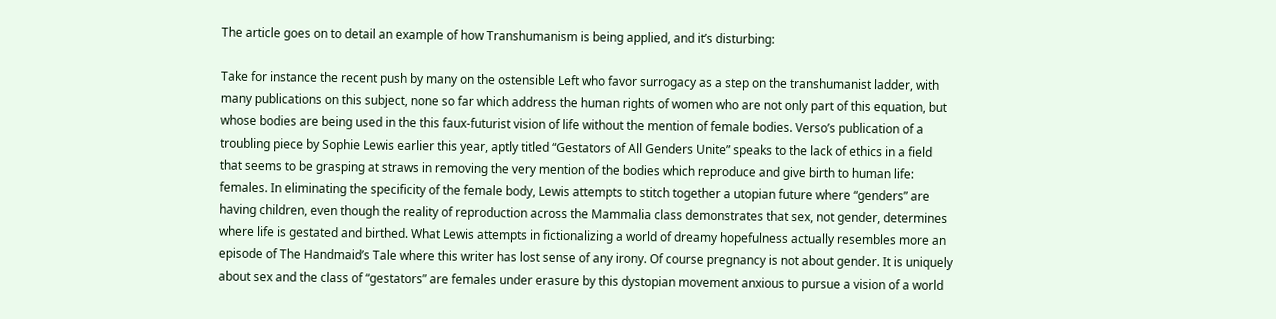The article goes on to detail an example of how Transhumanism is being applied, and it’s disturbing:

Take for instance the recent push by many on the ostensible Left who favor surrogacy as a step on the transhumanist ladder, with many publications on this subject, none so far which address the human rights of women who are not only part of this equation, but whose bodies are being used in the this faux-futurist vision of life without the mention of female bodies. Verso’s publication of a troubling piece by Sophie Lewis earlier this year, aptly titled “Gestators of All Genders Unite” speaks to the lack of ethics in a field that seems to be grasping at straws in removing the very mention of the bodies which reproduce and give birth to human life: females. In eliminating the specificity of the female body, Lewis attempts to stitch together a utopian future where “genders” are having children, even though the reality of reproduction across the Mammalia class demonstrates that sex, not gender, determines where life is gestated and birthed. What Lewis attempts in fictionalizing a world of dreamy hopefulness actually resembles more an episode of The Handmaid’s Tale where this writer has lost sense of any irony. Of course pregnancy is not about gender. It is uniquely about sex and the class of “gestators” are females under erasure by this dystopian movement anxious to pursue a vision of a world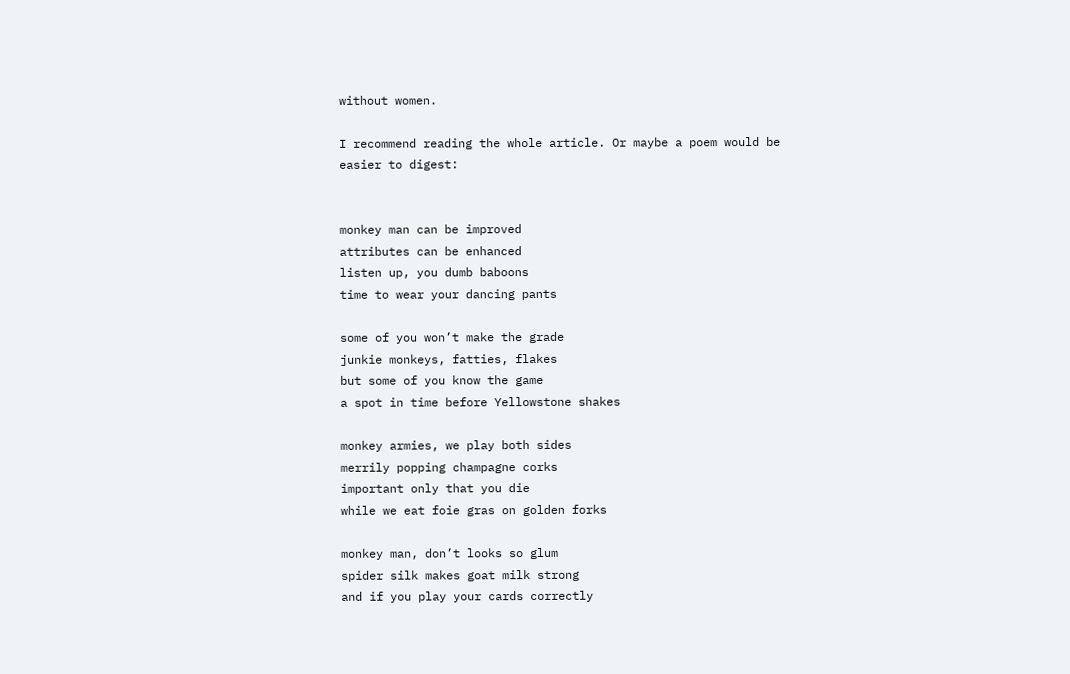without women.

I recommend reading the whole article. Or maybe a poem would be easier to digest:


monkey man can be improved
attributes can be enhanced
listen up, you dumb baboons
time to wear your dancing pants

some of you won’t make the grade
junkie monkeys, fatties, flakes
but some of you know the game
a spot in time before Yellowstone shakes

monkey armies, we play both sides
merrily popping champagne corks
important only that you die
while we eat foie gras on golden forks

monkey man, don’t looks so glum
spider silk makes goat milk strong
and if you play your cards correctly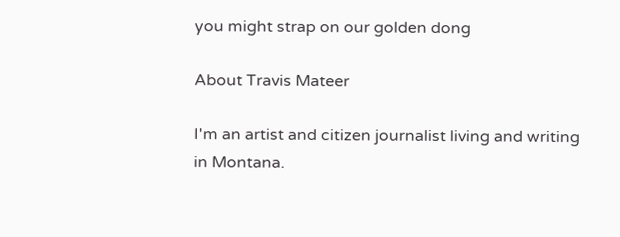you might strap on our golden dong

About Travis Mateer

I'm an artist and citizen journalist living and writing in Montana.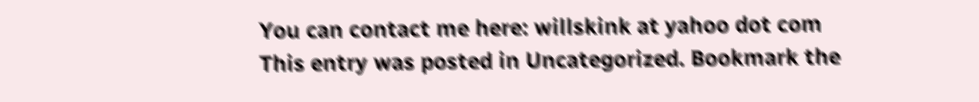You can contact me here: willskink at yahoo dot com
This entry was posted in Uncategorized. Bookmark the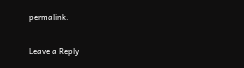permalink.

Leave a Reply